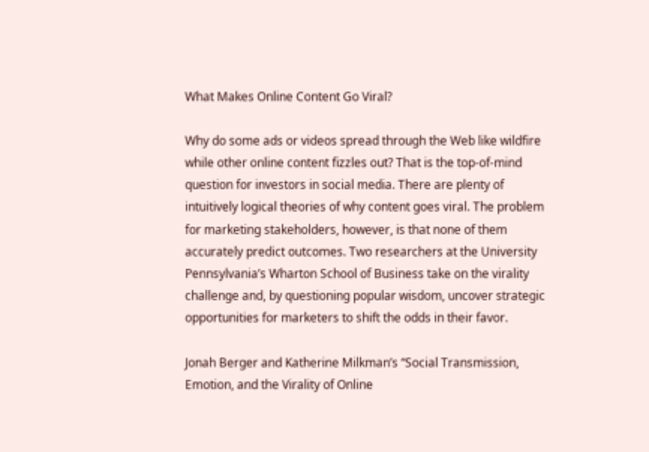What Makes Online Content Go Viral?

Why do some ads or videos spread through the Web like wildfire while other online content fizzles out? That is the top-of-mind question for investors in social media. There are plenty of intuitively logical theories of why content goes viral. The problem for marketing stakeholders, however, is that none of them accurately predict outcomes. Two researchers at the University Pennsylvania’s Wharton School of Business take on the virality challenge and, by questioning popular wisdom, uncover strategic opportunities for marketers to shift the odds in their favor.

Jonah Berger and Katherine Milkman’s “Social Transmission, Emotion, and the Virality of Online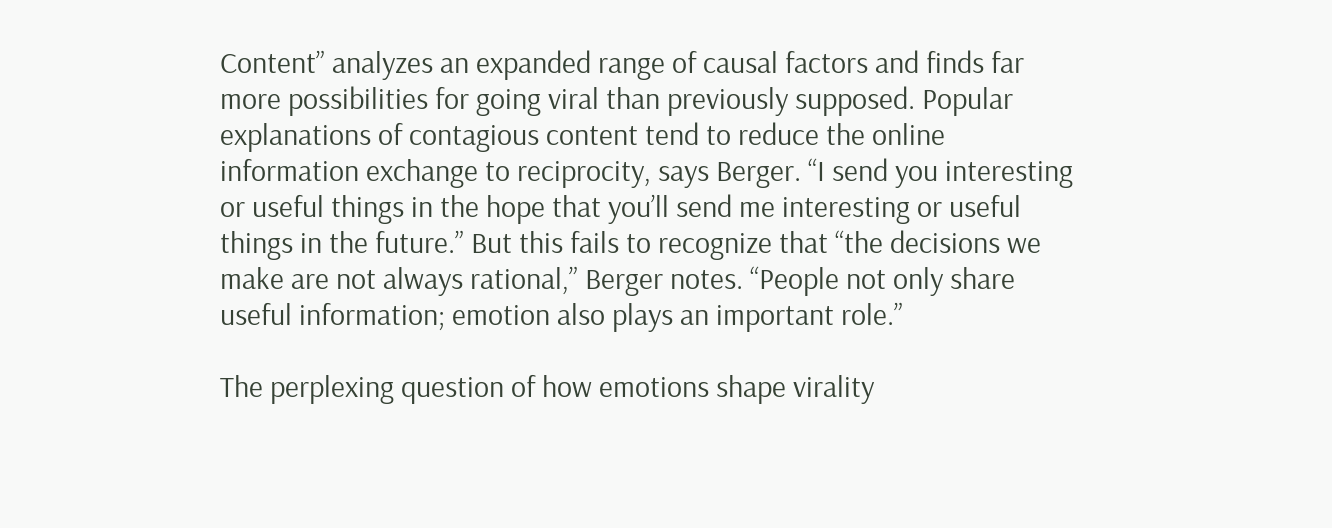Content” analyzes an expanded range of causal factors and finds far more possibilities for going viral than previously supposed. Popular explanations of contagious content tend to reduce the online information exchange to reciprocity, says Berger. “I send you interesting or useful things in the hope that you’ll send me interesting or useful things in the future.” But this fails to recognize that “the decisions we make are not always rational,” Berger notes. “People not only share useful information; emotion also plays an important role.”

The perplexing question of how emotions shape virality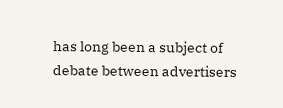has long been a subject of debate between advertisers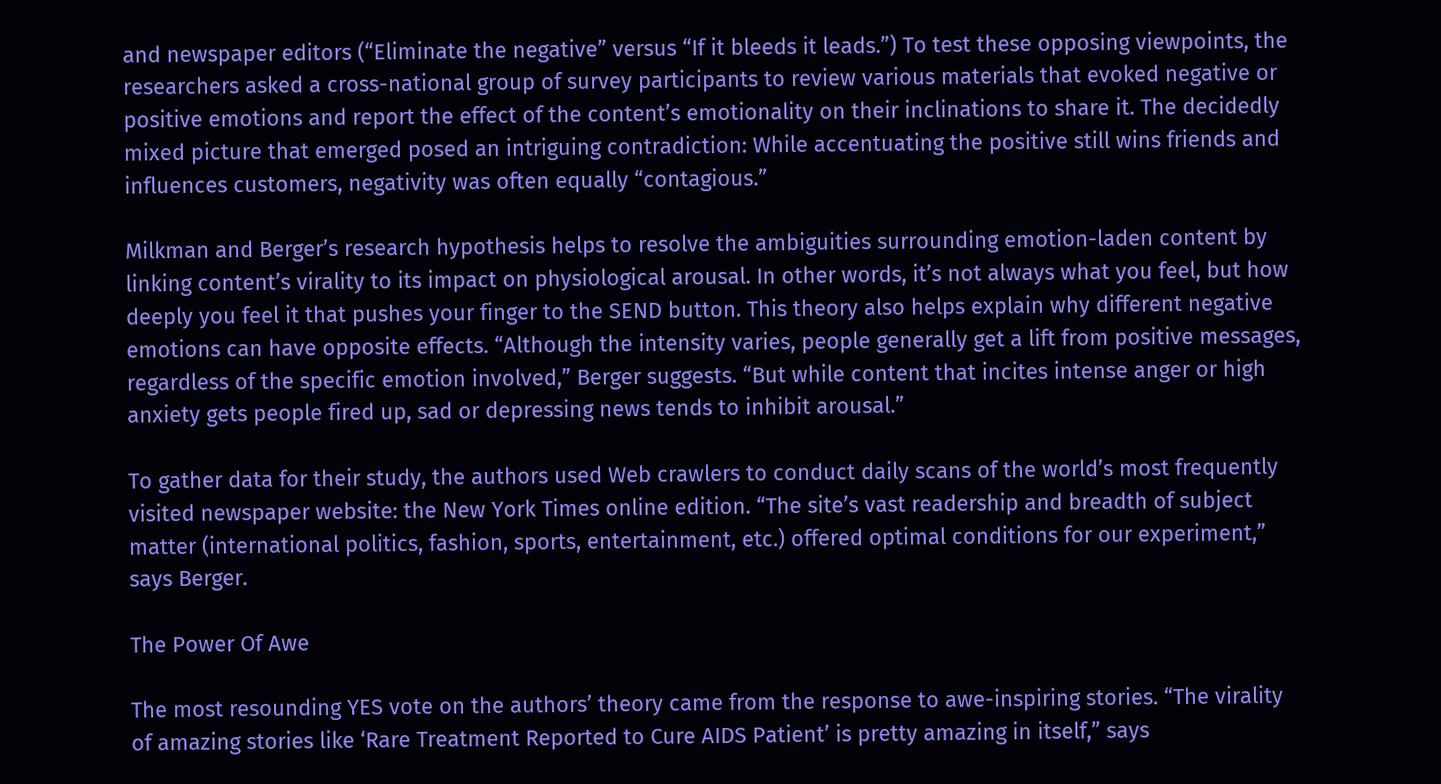and newspaper editors (“Eliminate the negative” versus “If it bleeds it leads.”) To test these opposing viewpoints, the researchers asked a cross-national group of survey participants to review various materials that evoked negative or positive emotions and report the effect of the content’s emotionality on their inclinations to share it. The decidedly mixed picture that emerged posed an intriguing contradiction: While accentuating the positive still wins friends and influences customers, negativity was often equally “contagious.”

Milkman and Berger’s research hypothesis helps to resolve the ambiguities surrounding emotion-laden content by linking content’s virality to its impact on physiological arousal. In other words, it’s not always what you feel, but how deeply you feel it that pushes your finger to the SEND button. This theory also helps explain why different negative emotions can have opposite effects. “Although the intensity varies, people generally get a lift from positive messages, regardless of the specific emotion involved,” Berger suggests. “But while content that incites intense anger or high anxiety gets people fired up, sad or depressing news tends to inhibit arousal.”

To gather data for their study, the authors used Web crawlers to conduct daily scans of the world’s most frequently visited newspaper website: the New York Times online edition. “The site’s vast readership and breadth of subject matter (international politics, fashion, sports, entertainment, etc.) offered optimal conditions for our experiment,” says Berger.

The Power Of Awe

The most resounding YES vote on the authors’ theory came from the response to awe-inspiring stories. “The virality of amazing stories like ‘Rare Treatment Reported to Cure AIDS Patient’ is pretty amazing in itself,” says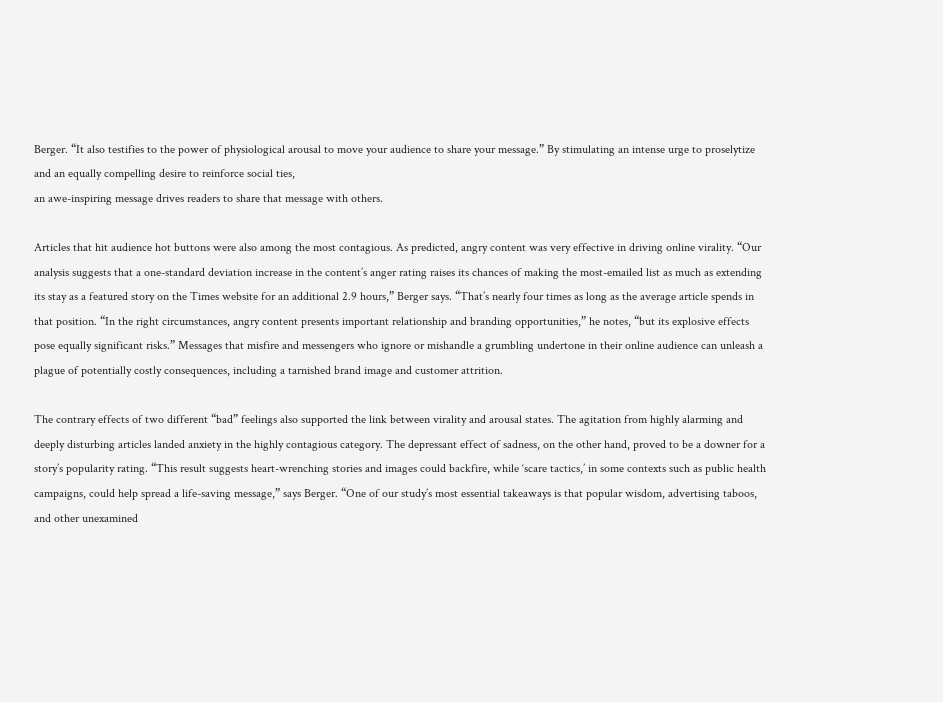Berger. “It also testifies to the power of physiological arousal to move your audience to share your message.” By stimulating an intense urge to proselytize and an equally compelling desire to reinforce social ties,
an awe-inspiring message drives readers to share that message with others.

Articles that hit audience hot buttons were also among the most contagious. As predicted, angry content was very effective in driving online virality. “Our analysis suggests that a one-standard deviation increase in the content’s anger rating raises its chances of making the most-emailed list as much as extending its stay as a featured story on the Times website for an additional 2.9 hours,” Berger says. “That’s nearly four times as long as the average article spends in that position. “In the right circumstances, angry content presents important relationship and branding opportunities,” he notes, “but its explosive effects pose equally significant risks.” Messages that misfire and messengers who ignore or mishandle a grumbling undertone in their online audience can unleash a plague of potentially costly consequences, including a tarnished brand image and customer attrition.

The contrary effects of two different “bad” feelings also supported the link between virality and arousal states. The agitation from highly alarming and deeply disturbing articles landed anxiety in the highly contagious category. The depressant effect of sadness, on the other hand, proved to be a downer for a story’s popularity rating. “This result suggests heart-wrenching stories and images could backfire, while ‘scare tactics,’ in some contexts such as public health campaigns, could help spread a life-saving message,” says Berger. “One of our study’s most essential takeaways is that popular wisdom, advertising taboos, and other unexamined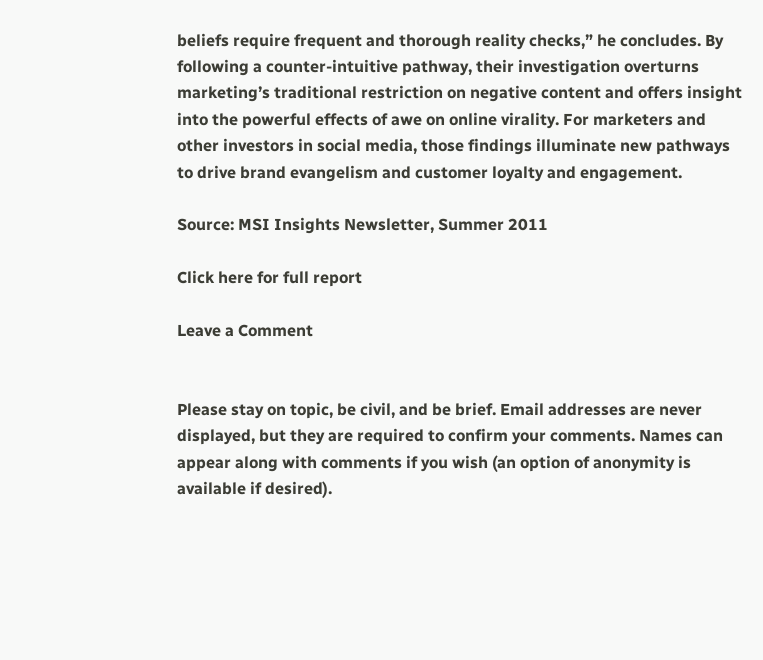beliefs require frequent and thorough reality checks,” he concludes. By following a counter-intuitive pathway, their investigation overturns marketing’s traditional restriction on negative content and offers insight into the powerful effects of awe on online virality. For marketers and other investors in social media, those findings illuminate new pathways to drive brand evangelism and customer loyalty and engagement.

Source: MSI Insights Newsletter, Summer 2011

Click here for full report

Leave a Comment


Please stay on topic, be civil, and be brief. Email addresses are never displayed, but they are required to confirm your comments. Names can appear along with comments if you wish (an option of anonymity is available if desired).